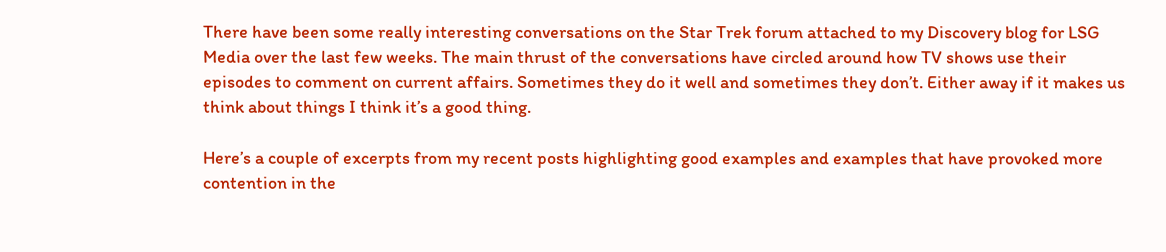There have been some really interesting conversations on the Star Trek forum attached to my Discovery blog for LSG Media over the last few weeks. The main thrust of the conversations have circled around how TV shows use their episodes to comment on current affairs. Sometimes they do it well and sometimes they don’t. Either away if it makes us think about things I think it’s a good thing.

Here’s a couple of excerpts from my recent posts highlighting good examples and examples that have provoked more contention in the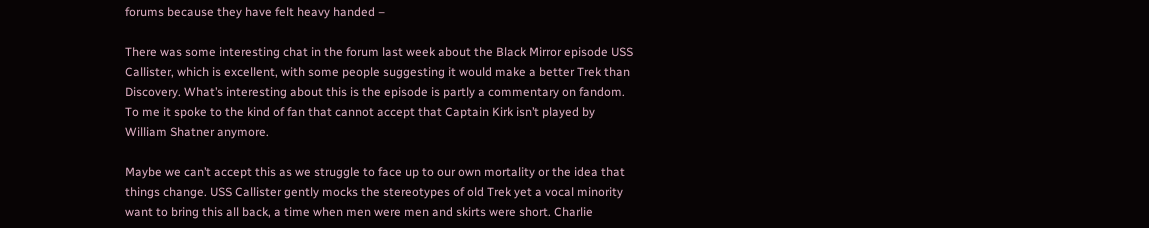forums because they have felt heavy handed –

There was some interesting chat in the forum last week about the Black Mirror episode USS Callister, which is excellent, with some people suggesting it would make a better Trek than Discovery. What’s interesting about this is the episode is partly a commentary on fandom. To me it spoke to the kind of fan that cannot accept that Captain Kirk isn’t played by William Shatner anymore.

Maybe we can’t accept this as we struggle to face up to our own mortality or the idea that things change. USS Callister gently mocks the stereotypes of old Trek yet a vocal minority want to bring this all back, a time when men were men and skirts were short. Charlie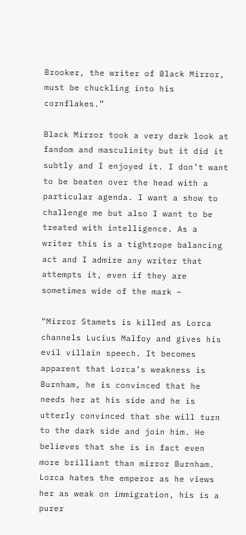Brooker, the writer of Black Mirror, must be chuckling into his cornflakes.”

Black Mirror took a very dark look at fandom and masculinity but it did it subtly and I enjoyed it. I don’t want to be beaten over the head with a particular agenda. I want a show to challenge me but also I want to be treated with intelligence. As a writer this is a tightrope balancing act and I admire any writer that attempts it, even if they are sometimes wide of the mark –

“Mirror Stamets is killed as Lorca channels Lucius Malfoy and gives his evil villain speech. It becomes apparent that Lorca’s weakness is Burnham, he is convinced that he needs her at his side and he is utterly convinced that she will turn to the dark side and join him. He believes that she is in fact even more brilliant than mirror Burnham. Lorca hates the emperor as he views her as weak on immigration, his is a purer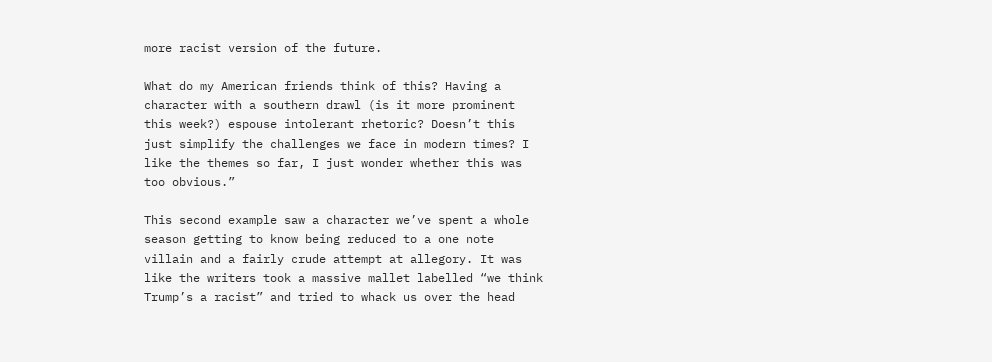more racist version of the future.

What do my American friends think of this? Having a character with a southern drawl (is it more prominent this week?) espouse intolerant rhetoric? Doesn’t this just simplify the challenges we face in modern times? I like the themes so far, I just wonder whether this was too obvious.”

This second example saw a character we’ve spent a whole season getting to know being reduced to a one note villain and a fairly crude attempt at allegory. It was like the writers took a massive mallet labelled “we think Trump’s a racist” and tried to whack us over the head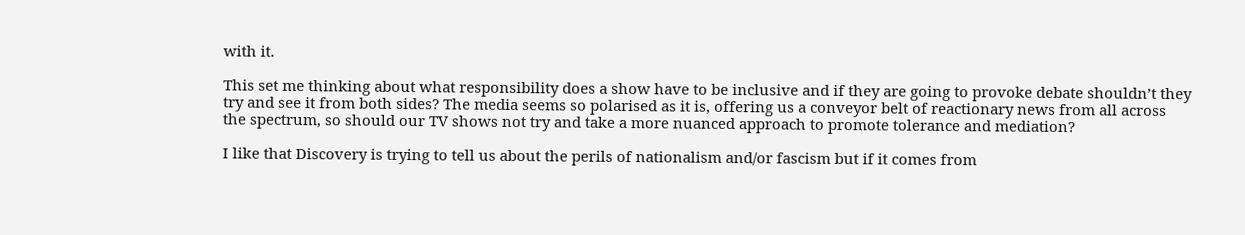with it.

This set me thinking about what responsibility does a show have to be inclusive and if they are going to provoke debate shouldn’t they try and see it from both sides? The media seems so polarised as it is, offering us a conveyor belt of reactionary news from all across the spectrum, so should our TV shows not try and take a more nuanced approach to promote tolerance and mediation?

I like that Discovery is trying to tell us about the perils of nationalism and/or fascism but if it comes from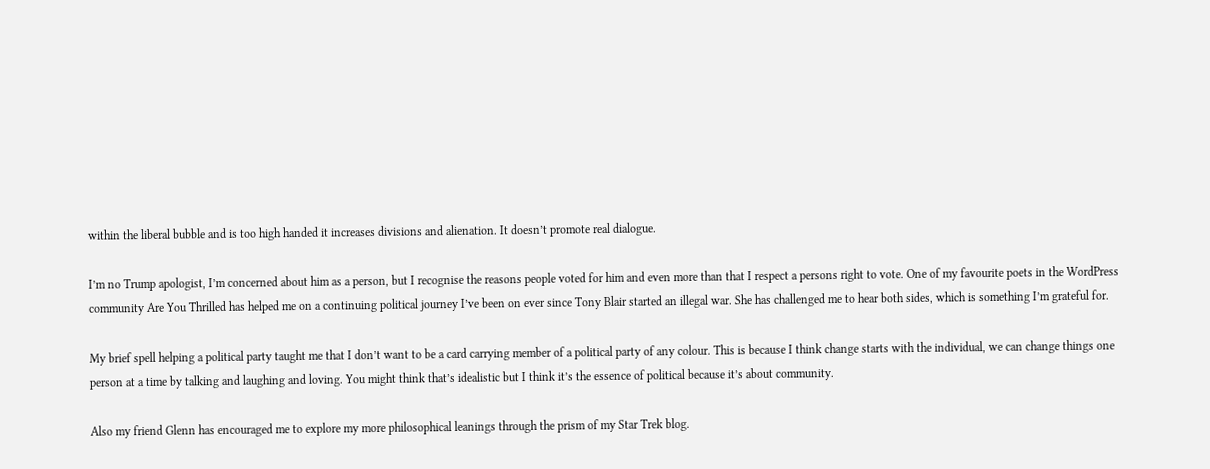within the liberal bubble and is too high handed it increases divisions and alienation. It doesn’t promote real dialogue.

I’m no Trump apologist, I’m concerned about him as a person, but I recognise the reasons people voted for him and even more than that I respect a persons right to vote. One of my favourite poets in the WordPress community Are You Thrilled has helped me on a continuing political journey I’ve been on ever since Tony Blair started an illegal war. She has challenged me to hear both sides, which is something I’m grateful for.

My brief spell helping a political party taught me that I don’t want to be a card carrying member of a political party of any colour. This is because I think change starts with the individual, we can change things one person at a time by talking and laughing and loving. You might think that’s idealistic but I think it’s the essence of political because it’s about community.

Also my friend Glenn has encouraged me to explore my more philosophical leanings through the prism of my Star Trek blog.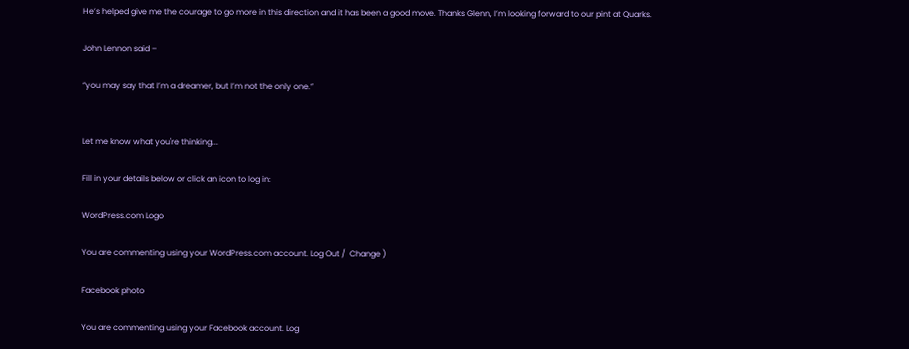He’s helped give me the courage to go more in this direction and it has been a good move. Thanks Glenn, I’m looking forward to our pint at Quarks.

John Lennon said –

“you may say that I’m a dreamer, but I’m not the only one.”


Let me know what you're thinking...

Fill in your details below or click an icon to log in:

WordPress.com Logo

You are commenting using your WordPress.com account. Log Out /  Change )

Facebook photo

You are commenting using your Facebook account. Log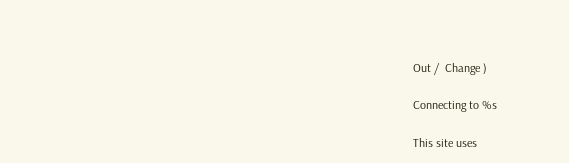Out /  Change )

Connecting to %s

This site uses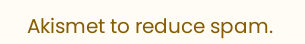Akismet to reduce spam.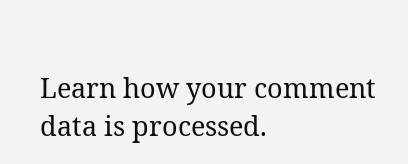Learn how your comment data is processed.